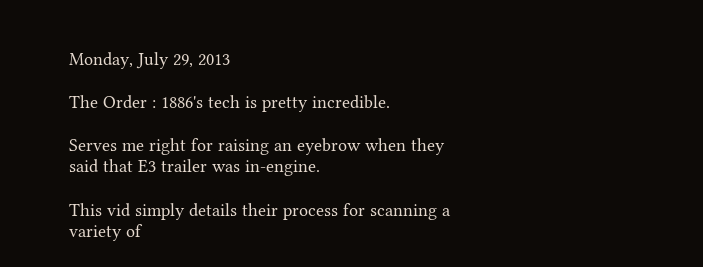Monday, July 29, 2013

The Order : 1886's tech is pretty incredible.

Serves me right for raising an eyebrow when they said that E3 trailer was in-engine.

This vid simply details their process for scanning a variety of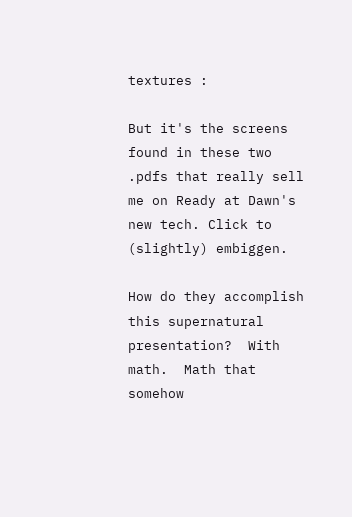textures :

But it's the screens found in these two .pdfs that really sell me on Ready at Dawn's new tech. Click to (slightly) embiggen.

How do they accomplish this supernatural presentation?  With math.  Math that somehow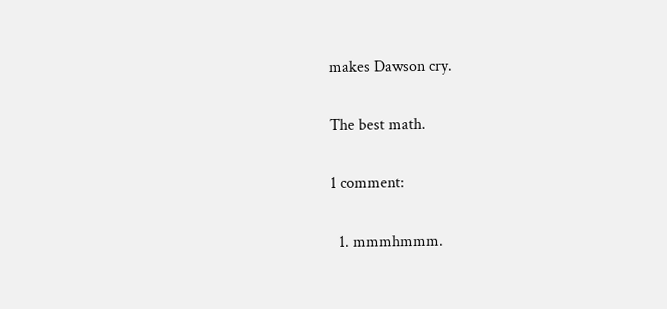makes Dawson cry.

The best math.

1 comment:

  1. mmmhmmm.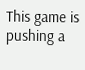This game is pushing a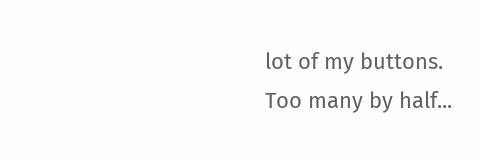lot of my buttons. Too many by half...